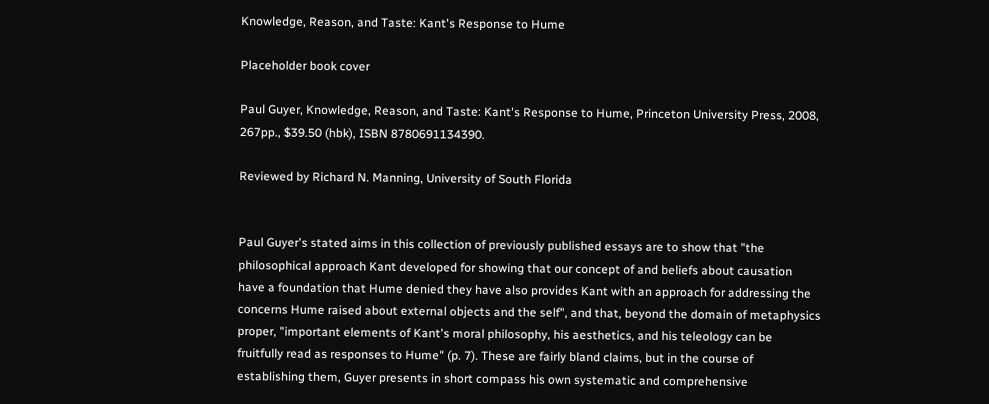Knowledge, Reason, and Taste: Kant's Response to Hume

Placeholder book cover

Paul Guyer, Knowledge, Reason, and Taste: Kant's Response to Hume, Princeton University Press, 2008, 267pp., $39.50 (hbk), ISBN 8780691134390.

Reviewed by Richard N. Manning, University of South Florida


Paul Guyer's stated aims in this collection of previously published essays are to show that "the philosophical approach Kant developed for showing that our concept of and beliefs about causation have a foundation that Hume denied they have also provides Kant with an approach for addressing the concerns Hume raised about external objects and the self", and that, beyond the domain of metaphysics proper, "important elements of Kant's moral philosophy, his aesthetics, and his teleology can be fruitfully read as responses to Hume" (p. 7). These are fairly bland claims, but in the course of establishing them, Guyer presents in short compass his own systematic and comprehensive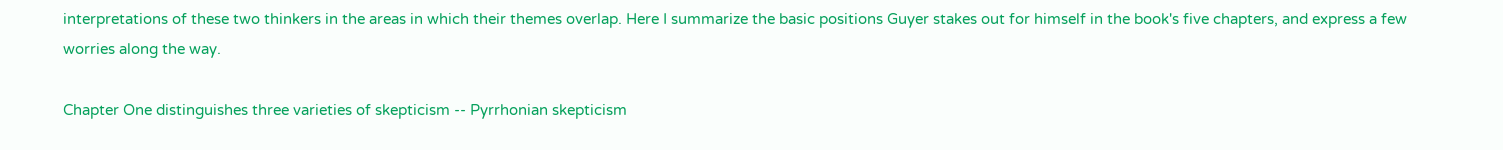interpretations of these two thinkers in the areas in which their themes overlap. Here I summarize the basic positions Guyer stakes out for himself in the book's five chapters, and express a few worries along the way.

Chapter One distinguishes three varieties of skepticism -- Pyrrhonian skepticism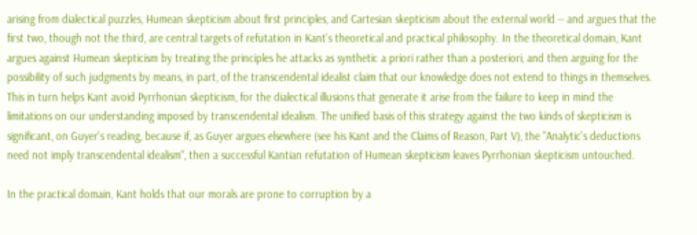arising from dialectical puzzles, Humean skepticism about first principles, and Cartesian skepticism about the external world -- and argues that the first two, though not the third, are central targets of refutation in Kant's theoretical and practical philosophy. In the theoretical domain, Kant argues against Humean skepticism by treating the principles he attacks as synthetic a priori rather than a posteriori, and then arguing for the possibility of such judgments by means, in part, of the transcendental idealist claim that our knowledge does not extend to things in themselves. This in turn helps Kant avoid Pyrrhonian skepticism, for the dialectical illusions that generate it arise from the failure to keep in mind the limitations on our understanding imposed by transcendental idealism. The unified basis of this strategy against the two kinds of skepticism is significant, on Guyer's reading, because if, as Guyer argues elsewhere (see his Kant and the Claims of Reason, Part V), the "Analytic's deductions need not imply transcendental idealism", then a successful Kantian refutation of Humean skepticism leaves Pyrrhonian skepticism untouched.

In the practical domain, Kant holds that our morals are prone to corruption by a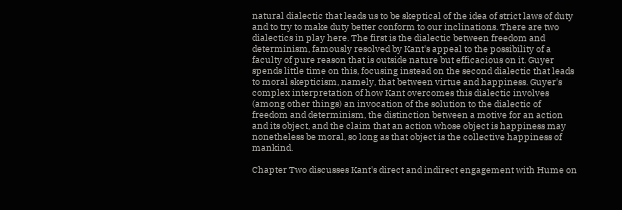natural dialectic that leads us to be skeptical of the idea of strict laws of duty and to try to make duty better conform to our inclinations. There are two dialectics in play here. The first is the dialectic between freedom and determinism, famously resolved by Kant's appeal to the possibility of a faculty of pure reason that is outside nature but efficacious on it. Guyer spends little time on this, focusing instead on the second dialectic that leads to moral skepticism, namely, that between virtue and happiness. Guyer's complex interpretation of how Kant overcomes this dialectic involves (among other things) an invocation of the solution to the dialectic of freedom and determinism, the distinction between a motive for an action and its object, and the claim that an action whose object is happiness may nonetheless be moral, so long as that object is the collective happiness of mankind.

Chapter Two discusses Kant's direct and indirect engagement with Hume on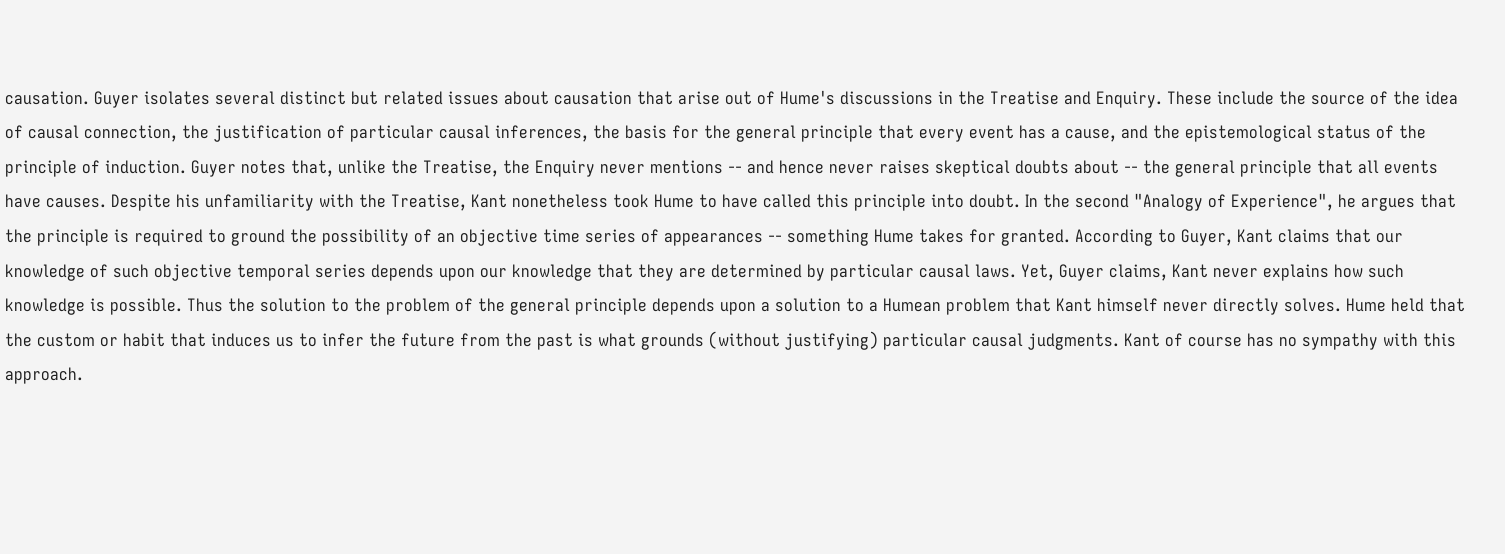causation. Guyer isolates several distinct but related issues about causation that arise out of Hume's discussions in the Treatise and Enquiry. These include the source of the idea of causal connection, the justification of particular causal inferences, the basis for the general principle that every event has a cause, and the epistemological status of the principle of induction. Guyer notes that, unlike the Treatise, the Enquiry never mentions -- and hence never raises skeptical doubts about -- the general principle that all events have causes. Despite his unfamiliarity with the Treatise, Kant nonetheless took Hume to have called this principle into doubt. In the second "Analogy of Experience", he argues that the principle is required to ground the possibility of an objective time series of appearances -- something Hume takes for granted. According to Guyer, Kant claims that our knowledge of such objective temporal series depends upon our knowledge that they are determined by particular causal laws. Yet, Guyer claims, Kant never explains how such knowledge is possible. Thus the solution to the problem of the general principle depends upon a solution to a Humean problem that Kant himself never directly solves. Hume held that the custom or habit that induces us to infer the future from the past is what grounds (without justifying) particular causal judgments. Kant of course has no sympathy with this approach.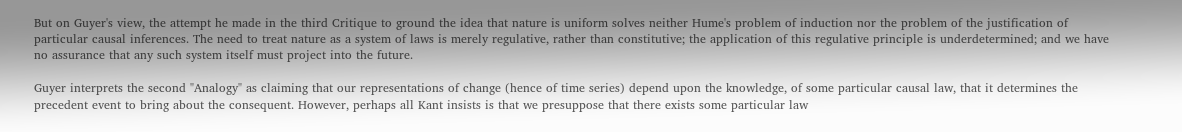But on Guyer's view, the attempt he made in the third Critique to ground the idea that nature is uniform solves neither Hume's problem of induction nor the problem of the justification of particular causal inferences. The need to treat nature as a system of laws is merely regulative, rather than constitutive; the application of this regulative principle is underdetermined; and we have no assurance that any such system itself must project into the future.

Guyer interprets the second "Analogy" as claiming that our representations of change (hence of time series) depend upon the knowledge, of some particular causal law, that it determines the precedent event to bring about the consequent. However, perhaps all Kant insists is that we presuppose that there exists some particular law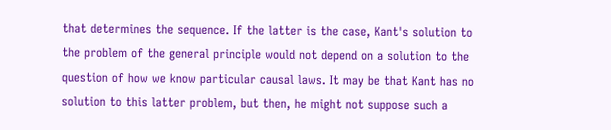that determines the sequence. If the latter is the case, Kant's solution to the problem of the general principle would not depend on a solution to the question of how we know particular causal laws. It may be that Kant has no solution to this latter problem, but then, he might not suppose such a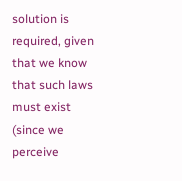solution is required, given that we know that such laws must exist (since we perceive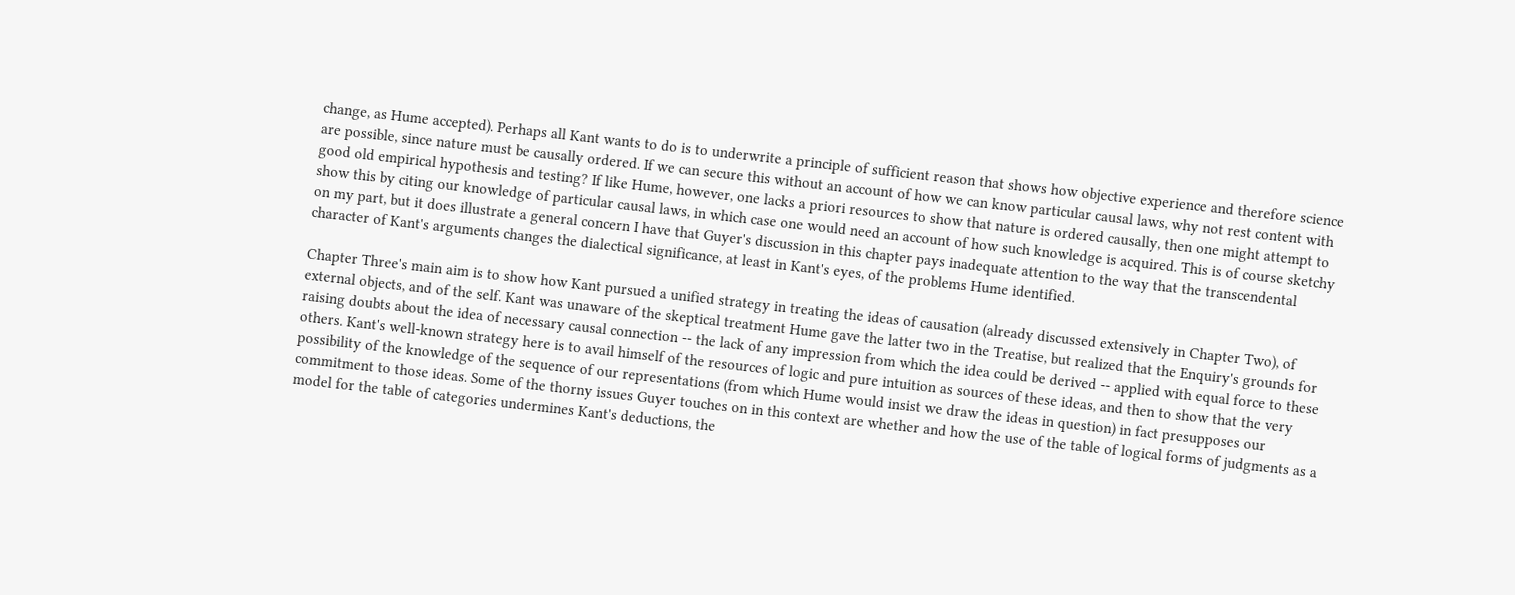change, as Hume accepted). Perhaps all Kant wants to do is to underwrite a principle of sufficient reason that shows how objective experience and therefore science are possible, since nature must be causally ordered. If we can secure this without an account of how we can know particular causal laws, why not rest content with good old empirical hypothesis and testing? If like Hume, however, one lacks a priori resources to show that nature is ordered causally, then one might attempt to show this by citing our knowledge of particular causal laws, in which case one would need an account of how such knowledge is acquired. This is of course sketchy on my part, but it does illustrate a general concern I have that Guyer's discussion in this chapter pays inadequate attention to the way that the transcendental character of Kant's arguments changes the dialectical significance, at least in Kant's eyes, of the problems Hume identified.

Chapter Three's main aim is to show how Kant pursued a unified strategy in treating the ideas of causation (already discussed extensively in Chapter Two), of external objects, and of the self. Kant was unaware of the skeptical treatment Hume gave the latter two in the Treatise, but realized that the Enquiry's grounds for raising doubts about the idea of necessary causal connection -- the lack of any impression from which the idea could be derived -- applied with equal force to these others. Kant's well-known strategy here is to avail himself of the resources of logic and pure intuition as sources of these ideas, and then to show that the very possibility of the knowledge of the sequence of our representations (from which Hume would insist we draw the ideas in question) in fact presupposes our commitment to those ideas. Some of the thorny issues Guyer touches on in this context are whether and how the use of the table of logical forms of judgments as a model for the table of categories undermines Kant's deductions, the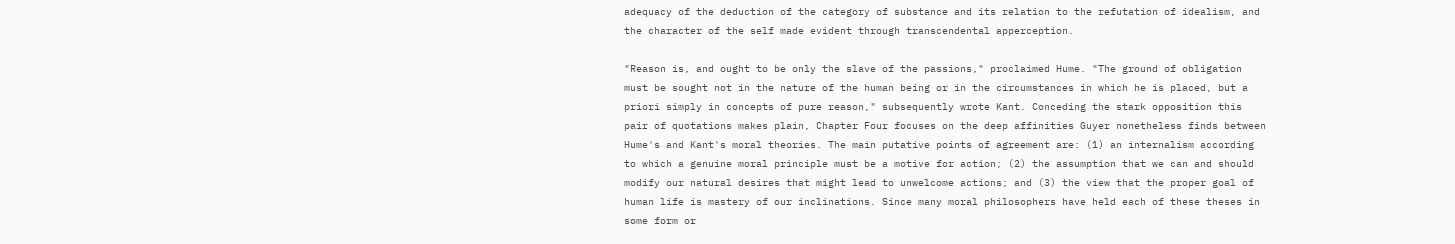adequacy of the deduction of the category of substance and its relation to the refutation of idealism, and the character of the self made evident through transcendental apperception.

"Reason is, and ought to be only the slave of the passions," proclaimed Hume. "The ground of obligation must be sought not in the nature of the human being or in the circumstances in which he is placed, but a priori simply in concepts of pure reason," subsequently wrote Kant. Conceding the stark opposition this pair of quotations makes plain, Chapter Four focuses on the deep affinities Guyer nonetheless finds between Hume's and Kant's moral theories. The main putative points of agreement are: (1) an internalism according to which a genuine moral principle must be a motive for action; (2) the assumption that we can and should modify our natural desires that might lead to unwelcome actions; and (3) the view that the proper goal of human life is mastery of our inclinations. Since many moral philosophers have held each of these theses in some form or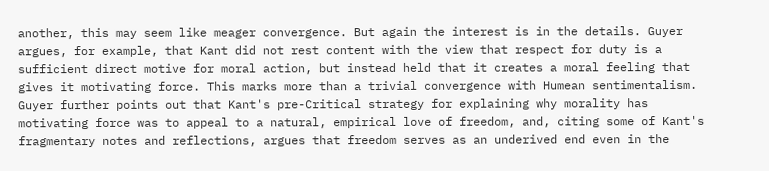another, this may seem like meager convergence. But again the interest is in the details. Guyer argues, for example, that Kant did not rest content with the view that respect for duty is a sufficient direct motive for moral action, but instead held that it creates a moral feeling that gives it motivating force. This marks more than a trivial convergence with Humean sentimentalism. Guyer further points out that Kant's pre-Critical strategy for explaining why morality has motivating force was to appeal to a natural, empirical love of freedom, and, citing some of Kant's fragmentary notes and reflections, argues that freedom serves as an underived end even in the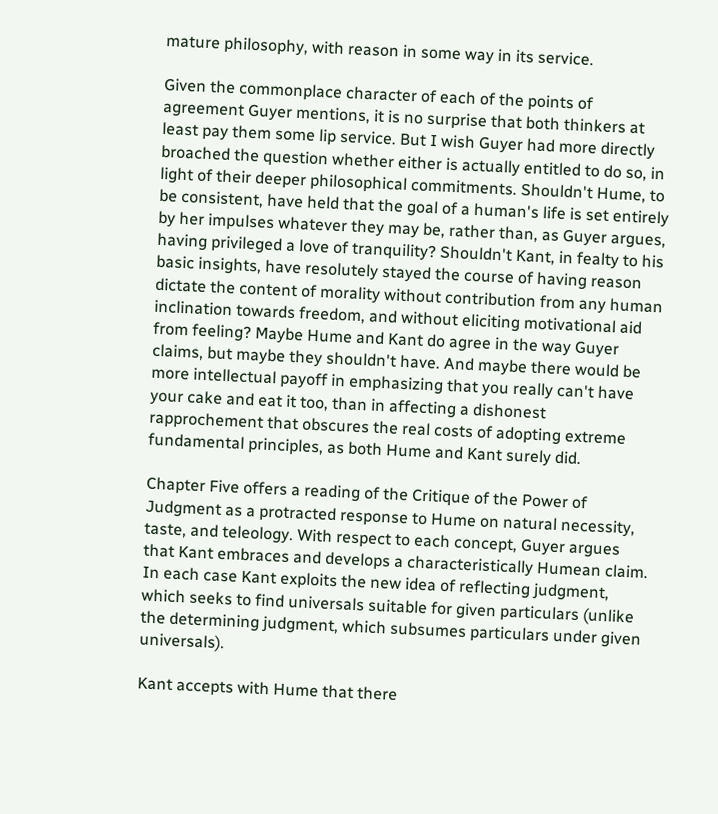mature philosophy, with reason in some way in its service.

Given the commonplace character of each of the points of agreement Guyer mentions, it is no surprise that both thinkers at least pay them some lip service. But I wish Guyer had more directly broached the question whether either is actually entitled to do so, in light of their deeper philosophical commitments. Shouldn't Hume, to be consistent, have held that the goal of a human's life is set entirely by her impulses whatever they may be, rather than, as Guyer argues, having privileged a love of tranquility? Shouldn't Kant, in fealty to his basic insights, have resolutely stayed the course of having reason dictate the content of morality without contribution from any human inclination towards freedom, and without eliciting motivational aid from feeling? Maybe Hume and Kant do agree in the way Guyer claims, but maybe they shouldn't have. And maybe there would be more intellectual payoff in emphasizing that you really can't have your cake and eat it too, than in affecting a dishonest rapprochement that obscures the real costs of adopting extreme fundamental principles, as both Hume and Kant surely did.

Chapter Five offers a reading of the Critique of the Power of Judgment as a protracted response to Hume on natural necessity, taste, and teleology. With respect to each concept, Guyer argues that Kant embraces and develops a characteristically Humean claim. In each case Kant exploits the new idea of reflecting judgment, which seeks to find universals suitable for given particulars (unlike the determining judgment, which subsumes particulars under given universals).

Kant accepts with Hume that there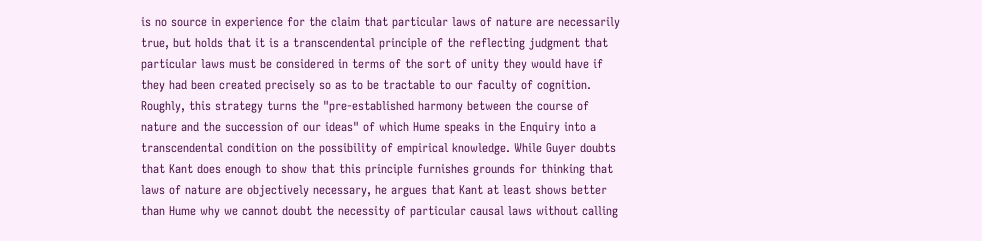is no source in experience for the claim that particular laws of nature are necessarily true, but holds that it is a transcendental principle of the reflecting judgment that particular laws must be considered in terms of the sort of unity they would have if they had been created precisely so as to be tractable to our faculty of cognition. Roughly, this strategy turns the "pre-established harmony between the course of nature and the succession of our ideas" of which Hume speaks in the Enquiry into a transcendental condition on the possibility of empirical knowledge. While Guyer doubts that Kant does enough to show that this principle furnishes grounds for thinking that laws of nature are objectively necessary, he argues that Kant at least shows better than Hume why we cannot doubt the necessity of particular causal laws without calling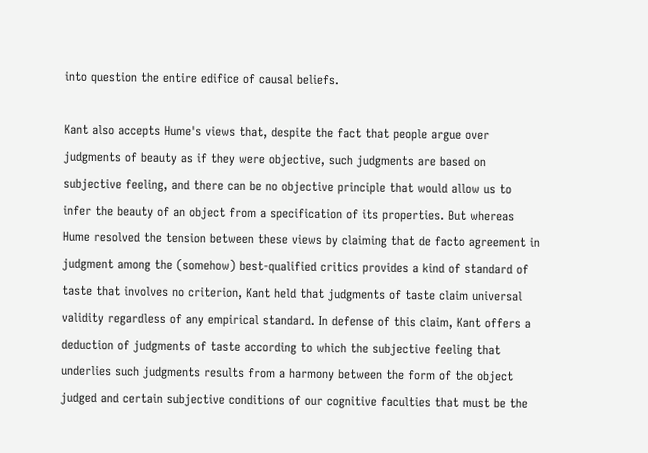into question the entire edifice of causal beliefs.

Kant also accepts Hume's views that, despite the fact that people argue over judgments of beauty as if they were objective, such judgments are based on subjective feeling, and there can be no objective principle that would allow us to infer the beauty of an object from a specification of its properties. But whereas Hume resolved the tension between these views by claiming that de facto agreement in judgment among the (somehow) best-qualified critics provides a kind of standard of taste that involves no criterion, Kant held that judgments of taste claim universal validity regardless of any empirical standard. In defense of this claim, Kant offers a deduction of judgments of taste according to which the subjective feeling that underlies such judgments results from a harmony between the form of the object judged and certain subjective conditions of our cognitive faculties that must be the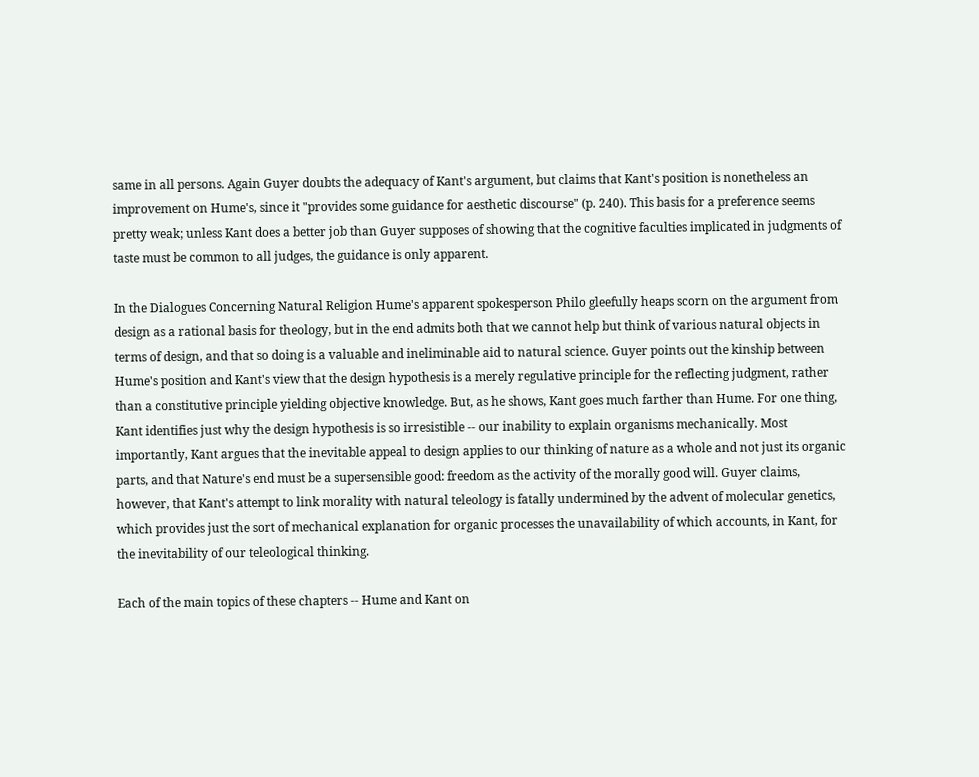same in all persons. Again Guyer doubts the adequacy of Kant's argument, but claims that Kant's position is nonetheless an improvement on Hume's, since it "provides some guidance for aesthetic discourse" (p. 240). This basis for a preference seems pretty weak; unless Kant does a better job than Guyer supposes of showing that the cognitive faculties implicated in judgments of taste must be common to all judges, the guidance is only apparent.

In the Dialogues Concerning Natural Religion Hume's apparent spokesperson Philo gleefully heaps scorn on the argument from design as a rational basis for theology, but in the end admits both that we cannot help but think of various natural objects in terms of design, and that so doing is a valuable and ineliminable aid to natural science. Guyer points out the kinship between Hume's position and Kant's view that the design hypothesis is a merely regulative principle for the reflecting judgment, rather than a constitutive principle yielding objective knowledge. But, as he shows, Kant goes much farther than Hume. For one thing, Kant identifies just why the design hypothesis is so irresistible -- our inability to explain organisms mechanically. Most importantly, Kant argues that the inevitable appeal to design applies to our thinking of nature as a whole and not just its organic parts, and that Nature's end must be a supersensible good: freedom as the activity of the morally good will. Guyer claims, however, that Kant's attempt to link morality with natural teleology is fatally undermined by the advent of molecular genetics, which provides just the sort of mechanical explanation for organic processes the unavailability of which accounts, in Kant, for the inevitability of our teleological thinking.

Each of the main topics of these chapters -- Hume and Kant on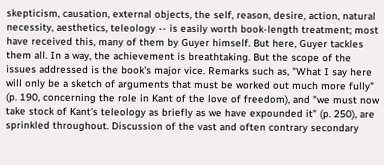skepticism, causation, external objects, the self, reason, desire, action, natural necessity, aesthetics, teleology -- is easily worth book-length treatment; most have received this, many of them by Guyer himself. But here, Guyer tackles them all. In a way, the achievement is breathtaking. But the scope of the issues addressed is the book's major vice. Remarks such as, "What I say here will only be a sketch of arguments that must be worked out much more fully" (p. 190, concerning the role in Kant of the love of freedom), and "we must now take stock of Kant's teleology as briefly as we have expounded it" (p. 250), are sprinkled throughout. Discussion of the vast and often contrary secondary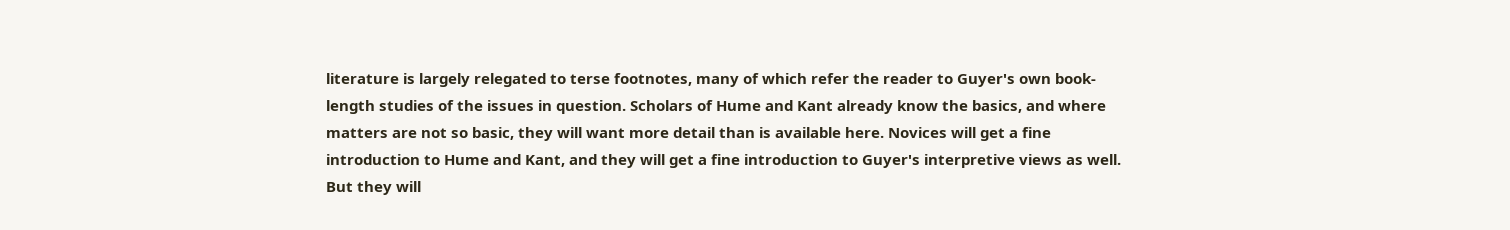literature is largely relegated to terse footnotes, many of which refer the reader to Guyer's own book-length studies of the issues in question. Scholars of Hume and Kant already know the basics, and where matters are not so basic, they will want more detail than is available here. Novices will get a fine introduction to Hume and Kant, and they will get a fine introduction to Guyer's interpretive views as well. But they will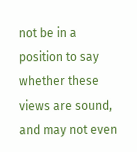not be in a position to say whether these views are sound, and may not even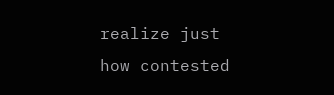realize just how contested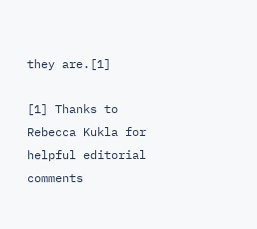they are.[1]

[1] Thanks to Rebecca Kukla for helpful editorial comments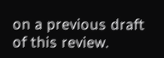on a previous draft of this review.